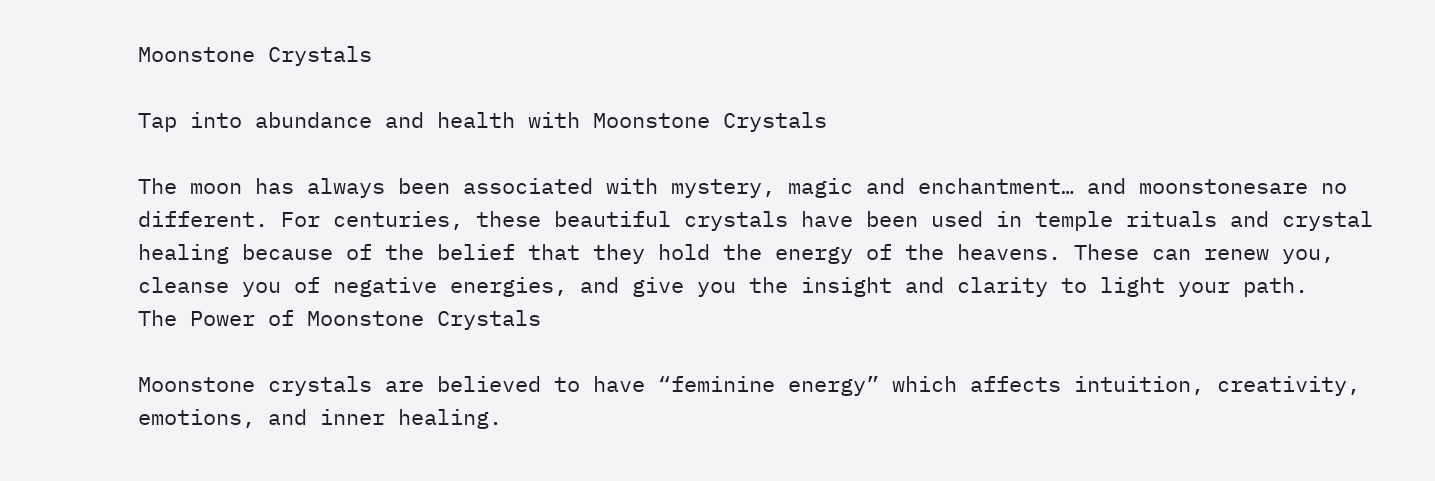Moonstone Crystals

Tap into abundance and health with Moonstone Crystals

The moon has always been associated with mystery, magic and enchantment… and moonstonesare no different. For centuries, these beautiful crystals have been used in temple rituals and crystal healing because of the belief that they hold the energy of the heavens. These can renew you, cleanse you of negative energies, and give you the insight and clarity to light your path.
The Power of Moonstone Crystals

Moonstone crystals are believed to have “feminine energy” which affects intuition, creativity, emotions, and inner healing.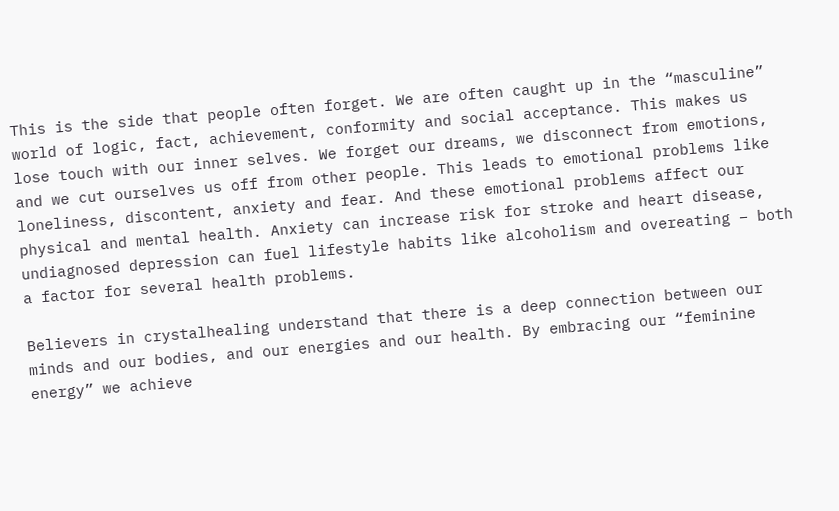This is the side that people often forget. We are often caught up in the “masculine” world of logic, fact, achievement, conformity and social acceptance. This makes us lose touch with our inner selves. We forget our dreams, we disconnect from emotions, and we cut ourselves us off from other people. This leads to emotional problems like loneliness, discontent, anxiety and fear. And these emotional problems affect our physical and mental health. Anxiety can increase risk for stroke and heart disease, undiagnosed depression can fuel lifestyle habits like alcoholism and overeating – both a factor for several health problems.

Believers in crystalhealing understand that there is a deep connection between our minds and our bodies, and our energies and our health. By embracing our “feminine energy” we achieve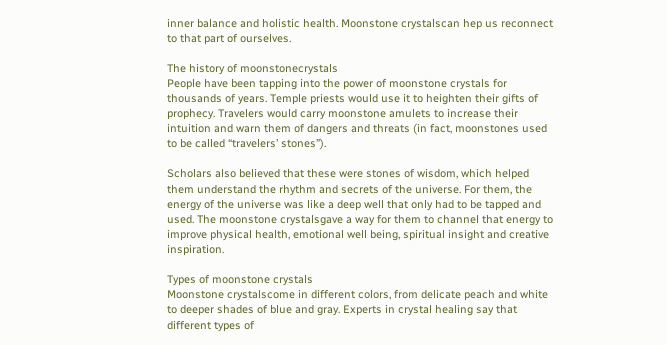inner balance and holistic health. Moonstone crystalscan hep us reconnect to that part of ourselves.

The history of moonstonecrystals
People have been tapping into the power of moonstone crystals for thousands of years. Temple priests would use it to heighten their gifts of prophecy. Travelers would carry moonstone amulets to increase their intuition and warn them of dangers and threats (in fact, moonstones used to be called “travelers’ stones”).

Scholars also believed that these were stones of wisdom, which helped them understand the rhythm and secrets of the universe. For them, the energy of the universe was like a deep well that only had to be tapped and used. The moonstone crystalsgave a way for them to channel that energy to improve physical health, emotional well being, spiritual insight and creative inspiration.

Types of moonstone crystals
Moonstone crystalscome in different colors, from delicate peach and white to deeper shades of blue and gray. Experts in crystal healing say that different types of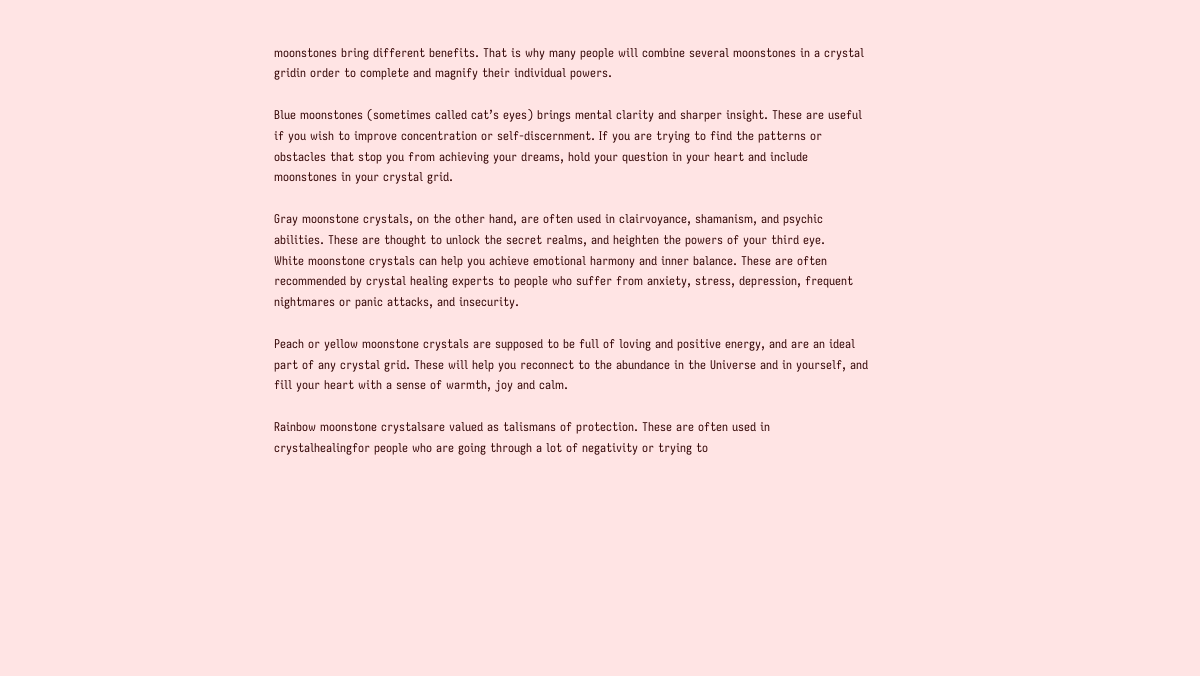moonstones bring different benefits. That is why many people will combine several moonstones in a crystal gridin order to complete and magnify their individual powers.

Blue moonstones (sometimes called cat’s eyes) brings mental clarity and sharper insight. These are useful if you wish to improve concentration or self-discernment. If you are trying to find the patterns or obstacles that stop you from achieving your dreams, hold your question in your heart and include moonstones in your crystal grid.

Gray moonstone crystals, on the other hand, are often used in clairvoyance, shamanism, and psychic abilities. These are thought to unlock the secret realms, and heighten the powers of your third eye.
White moonstone crystals can help you achieve emotional harmony and inner balance. These are often recommended by crystal healing experts to people who suffer from anxiety, stress, depression, frequent nightmares or panic attacks, and insecurity.

Peach or yellow moonstone crystals are supposed to be full of loving and positive energy, and are an ideal part of any crystal grid. These will help you reconnect to the abundance in the Universe and in yourself, and fill your heart with a sense of warmth, joy and calm.

Rainbow moonstone crystalsare valued as talismans of protection. These are often used in crystalhealingfor people who are going through a lot of negativity or trying to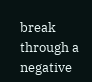break through a negative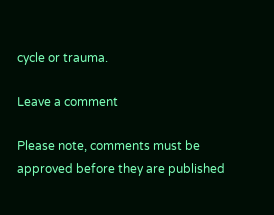cycle or trauma.

Leave a comment

Please note, comments must be approved before they are published